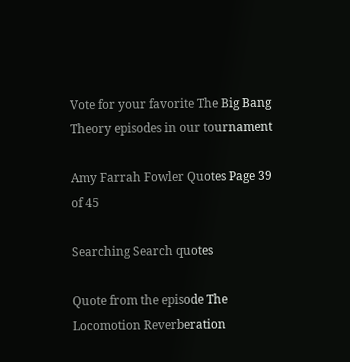Vote for your favorite The Big Bang Theory episodes in our tournament

Amy Farrah Fowler Quotes Page 39 of 45

Searching Search quotes

Quote from the episode The Locomotion Reverberation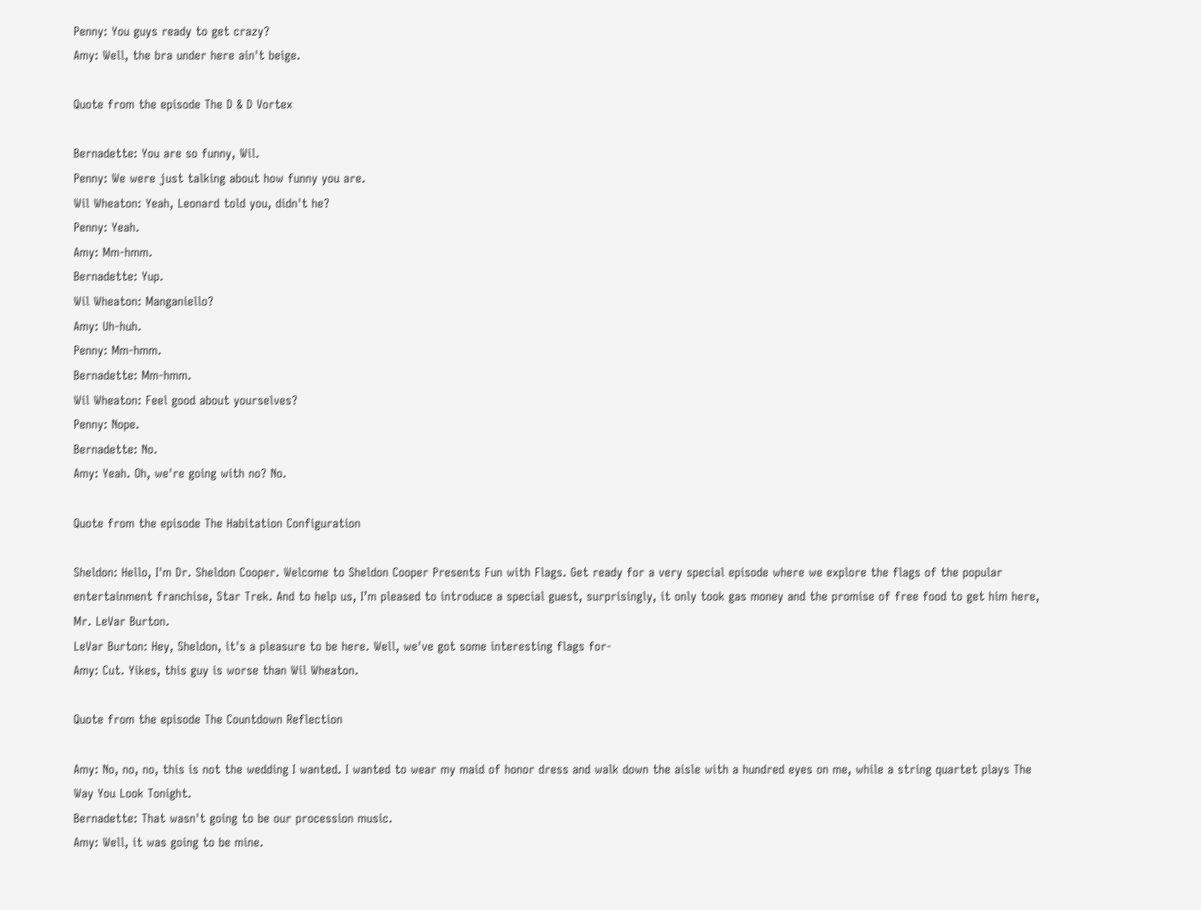Penny: You guys ready to get crazy?
Amy: Well, the bra under here ain't beige.

Quote from the episode The D & D Vortex

Bernadette: You are so funny, Wil.
Penny: We were just talking about how funny you are.
Wil Wheaton: Yeah, Leonard told you, didn't he?
Penny: Yeah.
Amy: Mm-hmm.
Bernadette: Yup.
Wil Wheaton: Manganiello?
Amy: Uh-huh.
Penny: Mm-hmm.
Bernadette: Mm-hmm.
Wil Wheaton: Feel good about yourselves?
Penny: Nope.
Bernadette: No.
Amy: Yeah. Oh, we're going with no? No.

Quote from the episode The Habitation Configuration

Sheldon: Hello, I'm Dr. Sheldon Cooper. Welcome to Sheldon Cooper Presents Fun with Flags. Get ready for a very special episode where we explore the flags of the popular entertainment franchise, Star Trek. And to help us, I’m pleased to introduce a special guest, surprisingly, it only took gas money and the promise of free food to get him here, Mr. LeVar Burton.
LeVar Burton: Hey, Sheldon, it's a pleasure to be here. Well, we've got some interesting flags for-
Amy: Cut. Yikes, this guy is worse than Wil Wheaton.

Quote from the episode The Countdown Reflection

Amy: No, no, no, this is not the wedding I wanted. I wanted to wear my maid of honor dress and walk down the aisle with a hundred eyes on me, while a string quartet plays The Way You Look Tonight.
Bernadette: That wasn't going to be our procession music.
Amy: Well, it was going to be mine.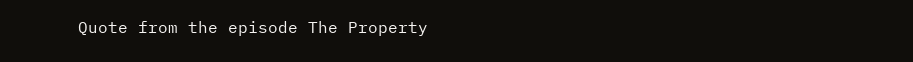Quote from the episode The Property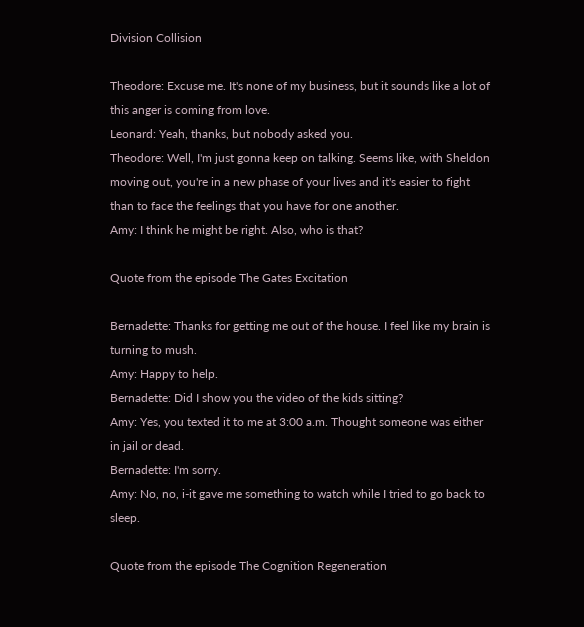Division Collision

Theodore: Excuse me. It's none of my business, but it sounds like a lot of this anger is coming from love.
Leonard: Yeah, thanks, but nobody asked you.
Theodore: Well, I'm just gonna keep on talking. Seems like, with Sheldon moving out, you're in a new phase of your lives and it's easier to fight than to face the feelings that you have for one another.
Amy: I think he might be right. Also, who is that?

Quote from the episode The Gates Excitation

Bernadette: Thanks for getting me out of the house. I feel like my brain is turning to mush.
Amy: Happy to help.
Bernadette: Did I show you the video of the kids sitting?
Amy: Yes, you texted it to me at 3:00 a.m. Thought someone was either in jail or dead.
Bernadette: I'm sorry.
Amy: No, no, i-it gave me something to watch while I tried to go back to sleep.

Quote from the episode The Cognition Regeneration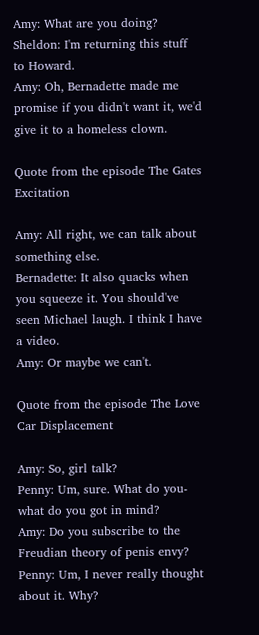Amy: What are you doing?
Sheldon: I'm returning this stuff to Howard.
Amy: Oh, Bernadette made me promise if you didn't want it, we'd give it to a homeless clown.

Quote from the episode The Gates Excitation

Amy: All right, we can talk about something else.
Bernadette: It also quacks when you squeeze it. You should've seen Michael laugh. I think I have a video.
Amy: Or maybe we can't.

Quote from the episode The Love Car Displacement

Amy: So, girl talk?
Penny: Um, sure. What do you- what do you got in mind?
Amy: Do you subscribe to the Freudian theory of penis envy?
Penny: Um, I never really thought about it. Why?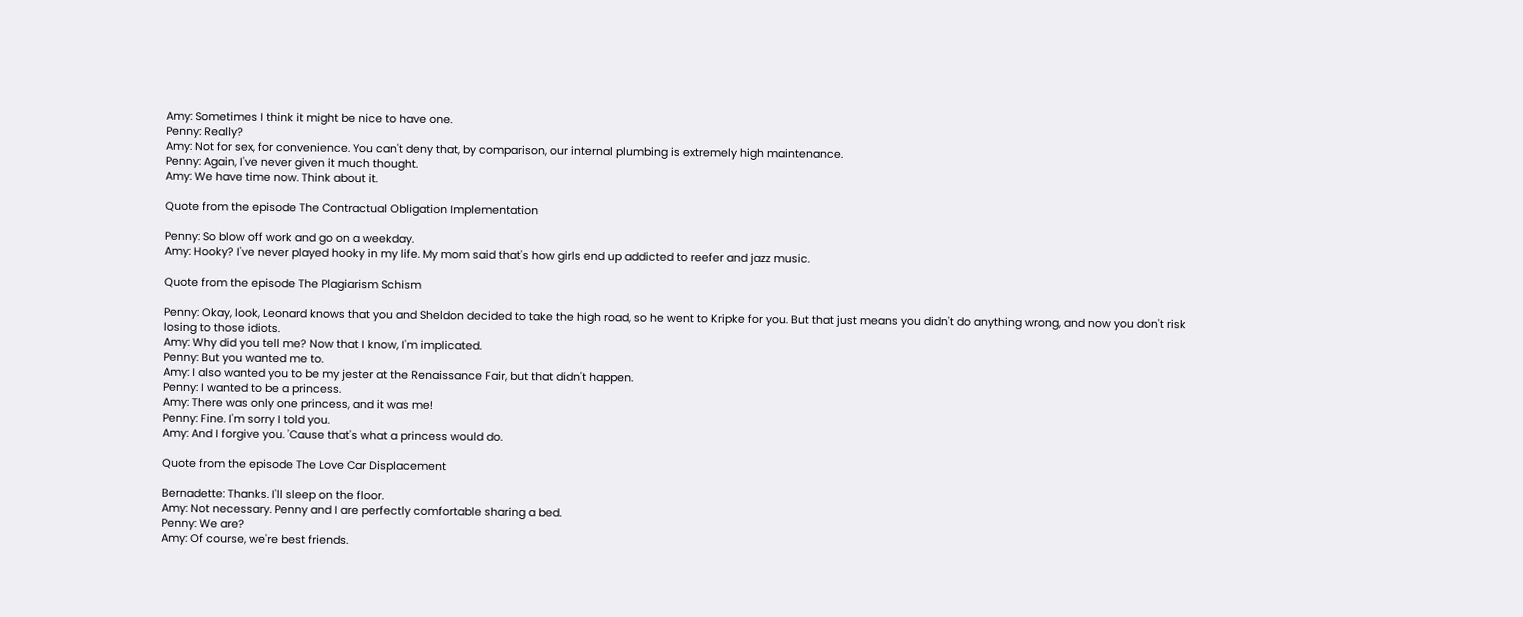Amy: Sometimes I think it might be nice to have one.
Penny: Really?
Amy: Not for sex, for convenience. You can't deny that, by comparison, our internal plumbing is extremely high maintenance.
Penny: Again, I've never given it much thought.
Amy: We have time now. Think about it.

Quote from the episode The Contractual Obligation Implementation

Penny: So blow off work and go on a weekday.
Amy: Hooky? I've never played hooky in my life. My mom said that's how girls end up addicted to reefer and jazz music.

Quote from the episode The Plagiarism Schism

Penny: Okay, look, Leonard knows that you and Sheldon decided to take the high road, so he went to Kripke for you. But that just means you didn't do anything wrong, and now you don't risk losing to those idiots.
Amy: Why did you tell me? Now that I know, I'm implicated.
Penny: But you wanted me to.
Amy: I also wanted you to be my jester at the Renaissance Fair, but that didn't happen.
Penny: I wanted to be a princess.
Amy: There was only one princess, and it was me!
Penny: Fine. I'm sorry I told you.
Amy: And I forgive you. 'Cause that's what a princess would do.

Quote from the episode The Love Car Displacement

Bernadette: Thanks. I'll sleep on the floor.
Amy: Not necessary. Penny and I are perfectly comfortable sharing a bed.
Penny: We are?
Amy: Of course, we're best friends.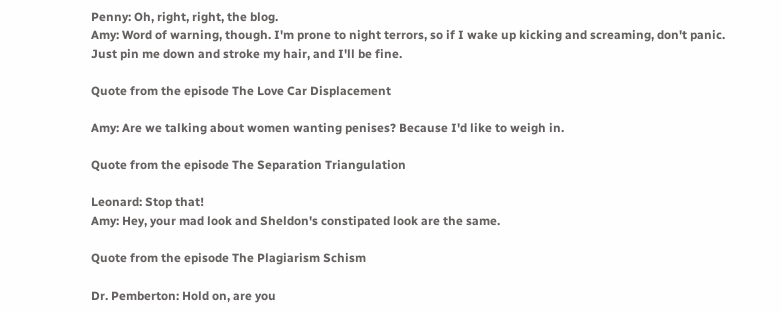Penny: Oh, right, right, the blog.
Amy: Word of warning, though. I'm prone to night terrors, so if I wake up kicking and screaming, don't panic. Just pin me down and stroke my hair, and I'll be fine.

Quote from the episode The Love Car Displacement

Amy: Are we talking about women wanting penises? Because I'd like to weigh in.

Quote from the episode The Separation Triangulation

Leonard: Stop that!
Amy: Hey, your mad look and Sheldon's constipated look are the same.

Quote from the episode The Plagiarism Schism

Dr. Pemberton: Hold on, are you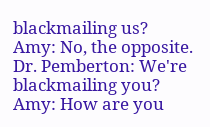blackmailing us?
Amy: No, the opposite.
Dr. Pemberton: We're blackmailing you?
Amy: How are you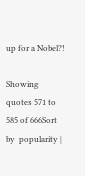up for a Nobel?!

Showing quotes 571 to 585 of 666Sort by  popularity |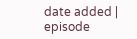date added | episode